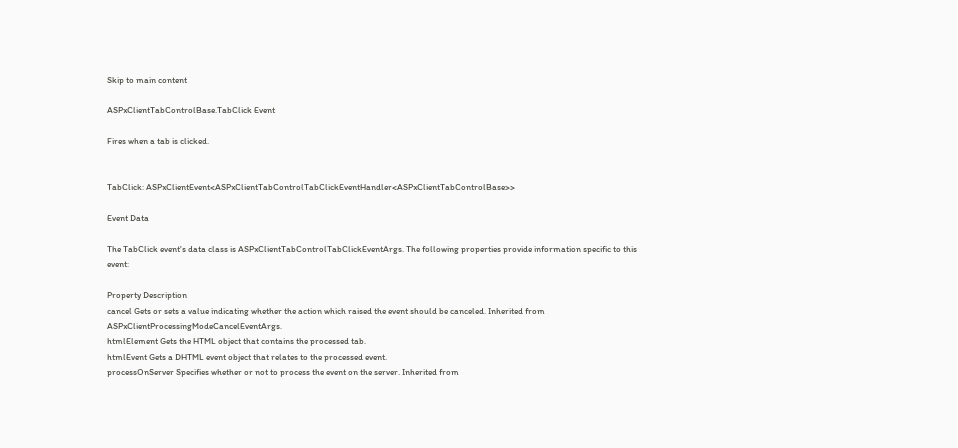Skip to main content

ASPxClientTabControlBase.TabClick Event

Fires when a tab is clicked.


TabClick: ASPxClientEvent<ASPxClientTabControlTabClickEventHandler<ASPxClientTabControlBase>>

Event Data

The TabClick event's data class is ASPxClientTabControlTabClickEventArgs. The following properties provide information specific to this event:

Property Description
cancel Gets or sets a value indicating whether the action which raised the event should be canceled. Inherited from ASPxClientProcessingModeCancelEventArgs.
htmlElement Gets the HTML object that contains the processed tab.
htmlEvent Gets a DHTML event object that relates to the processed event.
processOnServer Specifies whether or not to process the event on the server. Inherited from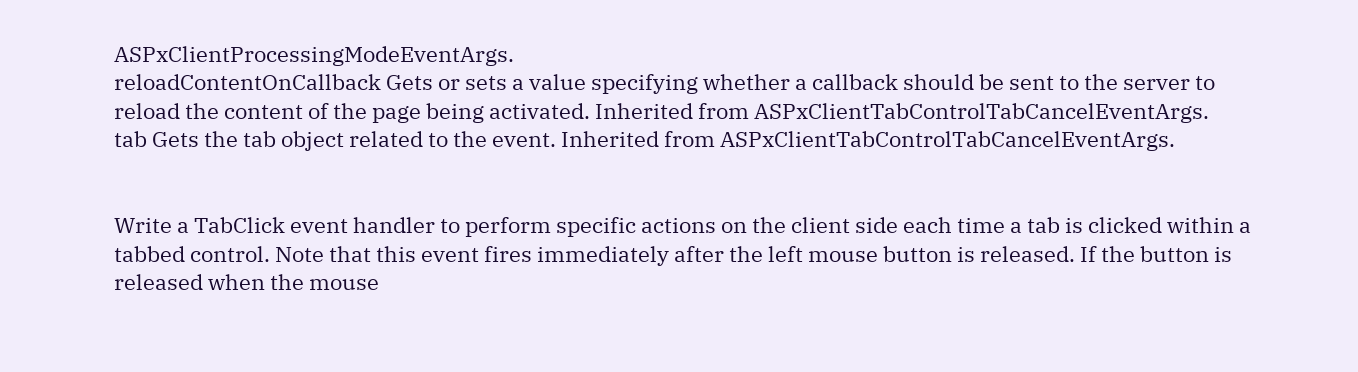ASPxClientProcessingModeEventArgs.
reloadContentOnCallback Gets or sets a value specifying whether a callback should be sent to the server to reload the content of the page being activated. Inherited from ASPxClientTabControlTabCancelEventArgs.
tab Gets the tab object related to the event. Inherited from ASPxClientTabControlTabCancelEventArgs.


Write a TabClick event handler to perform specific actions on the client side each time a tab is clicked within a tabbed control. Note that this event fires immediately after the left mouse button is released. If the button is released when the mouse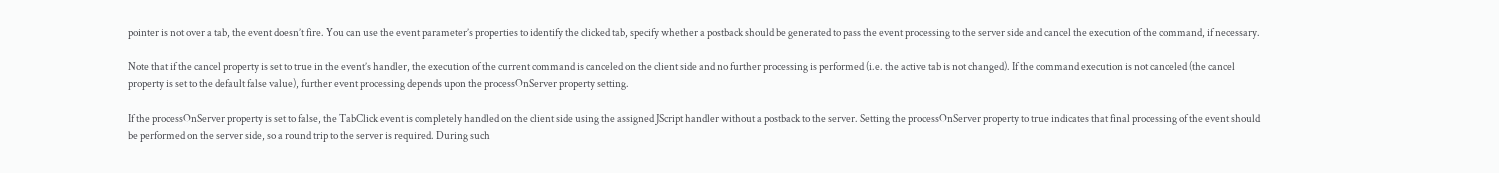pointer is not over a tab, the event doesn’t fire. You can use the event parameter’s properties to identify the clicked tab, specify whether a postback should be generated to pass the event processing to the server side and cancel the execution of the command, if necessary.

Note that if the cancel property is set to true in the event’s handler, the execution of the current command is canceled on the client side and no further processing is performed (i.e. the active tab is not changed). If the command execution is not canceled (the cancel property is set to the default false value), further event processing depends upon the processOnServer property setting.

If the processOnServer property is set to false, the TabClick event is completely handled on the client side using the assigned JScript handler without a postback to the server. Setting the processOnServer property to true indicates that final processing of the event should be performed on the server side, so a round trip to the server is required. During such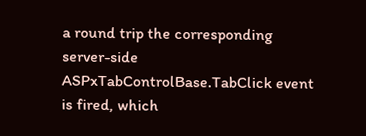a round trip the corresponding server-side ASPxTabControlBase.TabClick event is fired, which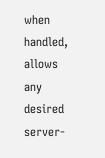when handled, allows any desired server-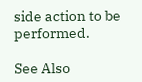side action to be performed.

See Also